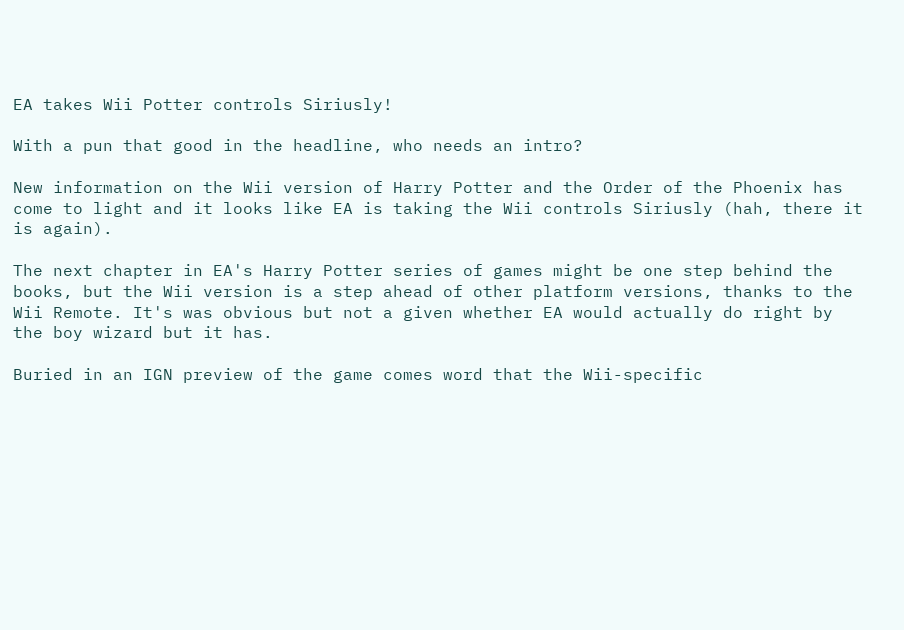EA takes Wii Potter controls Siriusly!

With a pun that good in the headline, who needs an intro?

New information on the Wii version of Harry Potter and the Order of the Phoenix has come to light and it looks like EA is taking the Wii controls Siriusly (hah, there it is again).

The next chapter in EA's Harry Potter series of games might be one step behind the books, but the Wii version is a step ahead of other platform versions, thanks to the Wii Remote. It's was obvious but not a given whether EA would actually do right by the boy wizard but it has.

Buried in an IGN preview of the game comes word that the Wii-specific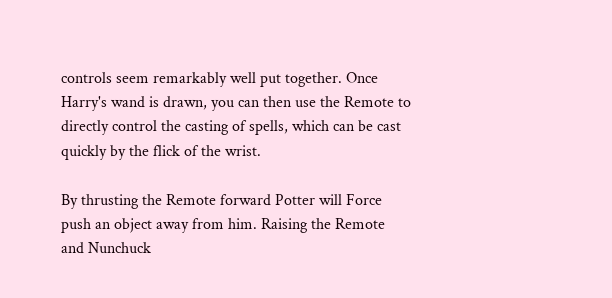controls seem remarkably well put together. Once Harry's wand is drawn, you can then use the Remote to directly control the casting of spells, which can be cast quickly by the flick of the wrist.

By thrusting the Remote forward Potter will Force push an object away from him. Raising the Remote and Nunchuck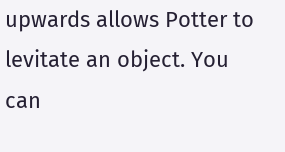upwards allows Potter to levitate an object. You can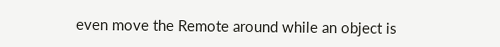even move the Remote around while an object is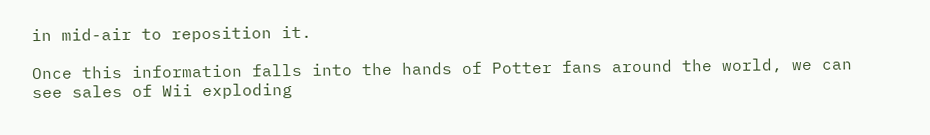in mid-air to reposition it.

Once this information falls into the hands of Potter fans around the world, we can see sales of Wii exploding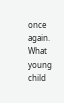once again. What young child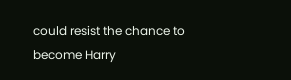could resist the chance to become Harry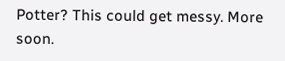Potter? This could get messy. More soon.